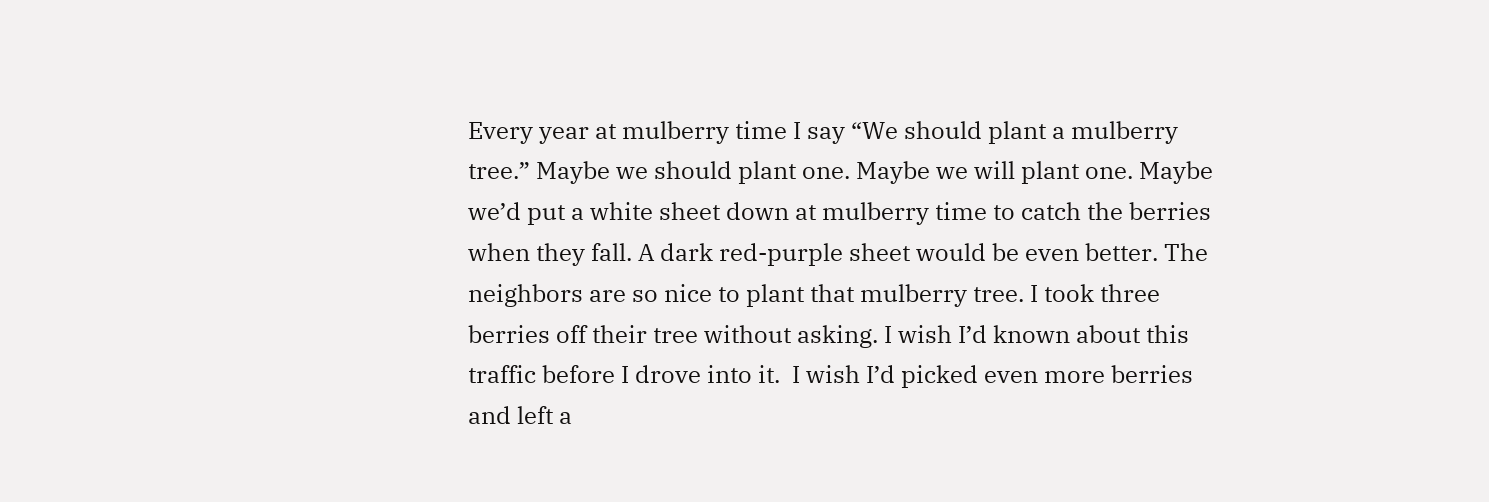Every year at mulberry time I say “We should plant a mulberry tree.” Maybe we should plant one. Maybe we will plant one. Maybe we’d put a white sheet down at mulberry time to catch the berries when they fall. A dark red-purple sheet would be even better. The neighbors are so nice to plant that mulberry tree. I took three berries off their tree without asking. I wish I’d known about this traffic before I drove into it.  I wish I’d picked even more berries and left a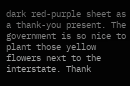dark red-purple sheet as a thank-you present. The government is so nice to plant those yellow flowers next to the interstate. Thank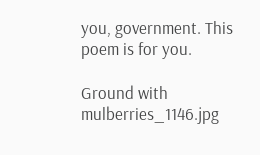you, government. This poem is for you.

Ground with mulberries_1146.jpg